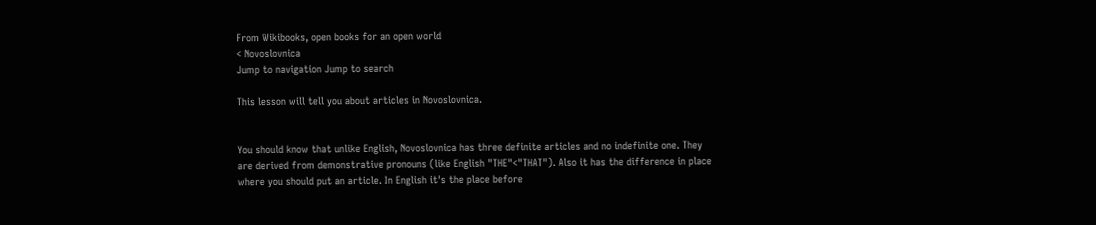From Wikibooks, open books for an open world
< Novoslovnica
Jump to navigation Jump to search

This lesson will tell you about articles in Novoslovnica.


You should know that unlike English, Novoslovnica has three definite articles and no indefinite one. They are derived from demonstrative pronouns (like English "THE"<"THAT"). Also it has the difference in place where you should put an article. In English it's the place before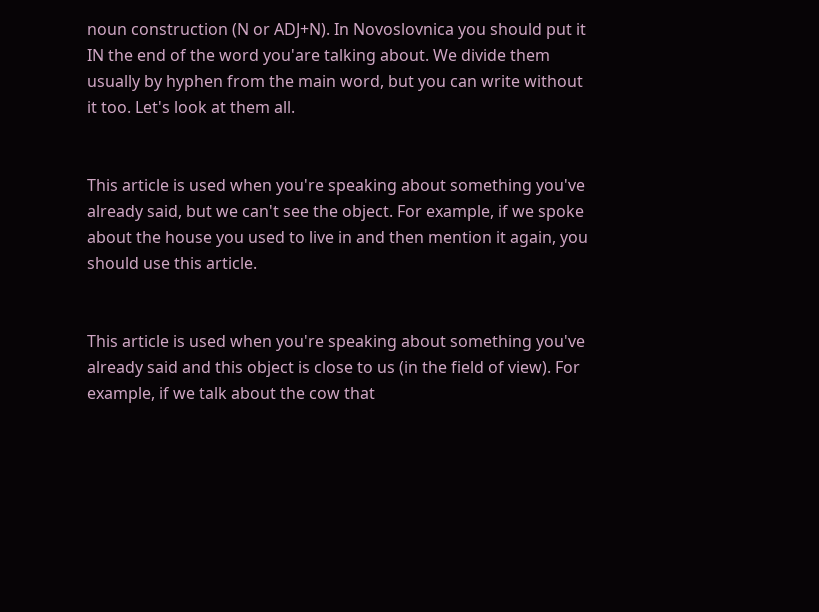noun construction (N or ADJ+N). In Novoslovnica you should put it IN the end of the word you'are talking about. We divide them usually by hyphen from the main word, but you can write without it too. Let's look at them all.


This article is used when you're speaking about something you've already said, but we can't see the object. For example, if we spoke about the house you used to live in and then mention it again, you should use this article.


This article is used when you're speaking about something you've already said and this object is close to us (in the field of view). For example, if we talk about the cow that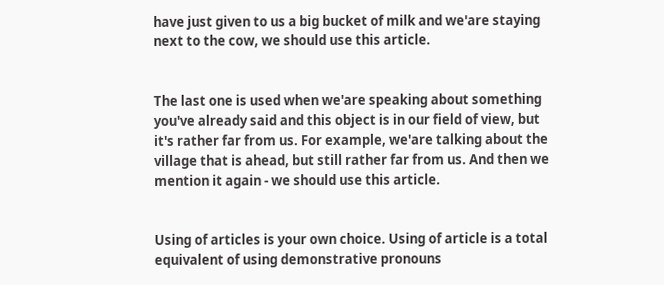have just given to us a big bucket of milk and we'are staying next to the cow, we should use this article.


The last one is used when we'are speaking about something you've already said and this object is in our field of view, but it's rather far from us. For example, we'are talking about the village that is ahead, but still rather far from us. And then we mention it again - we should use this article.


Using of articles is your own choice. Using of article is a total equivalent of using demonstrative pronouns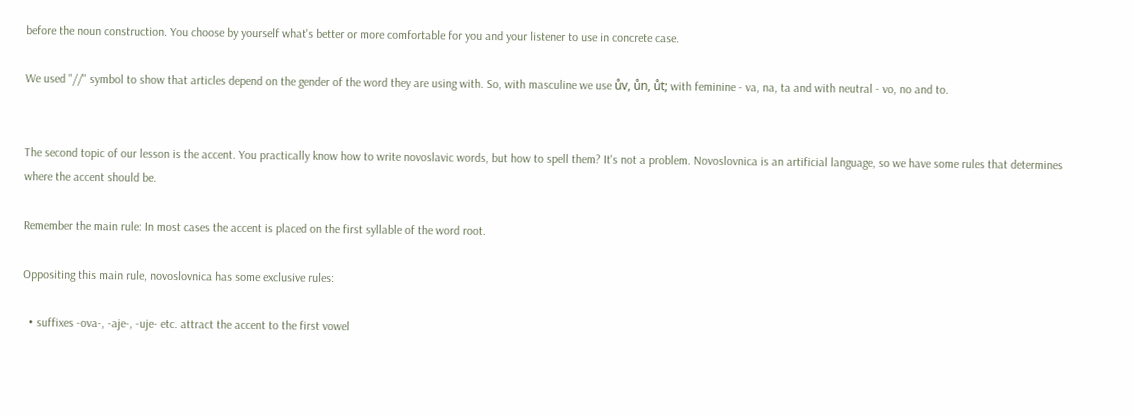before the noun construction. You choose by yourself what's better or more comfortable for you and your listener to use in concrete case.

We used "//" symbol to show that articles depend on the gender of the word they are using with. So, with masculine we use ův, ůn, ůt; with feminine - va, na, ta and with neutral - vo, no and to.


The second topic of our lesson is the accent. You practically know how to write novoslavic words, but how to spell them? It's not a problem. Novoslovnica is an artificial language, so we have some rules that determines where the accent should be.

Remember the main rule: In most cases the accent is placed on the first syllable of the word root.

Oppositing this main rule, novoslovnica has some exclusive rules:

  • suffixes -ova-, -aje-, -uje- etc. attract the accent to the first vowel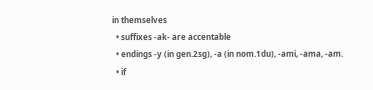in themselves
  • suffixes -ak- are accentable
  • endings -y (in gen.2sg), -a (in nom.1du), -ami, -ama, -am.
  • if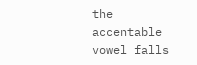the accentable vowel falls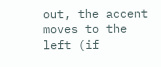out, the accent moves to the left (if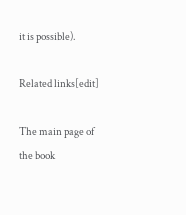it is possible).

Related links[edit]

The main page of the book